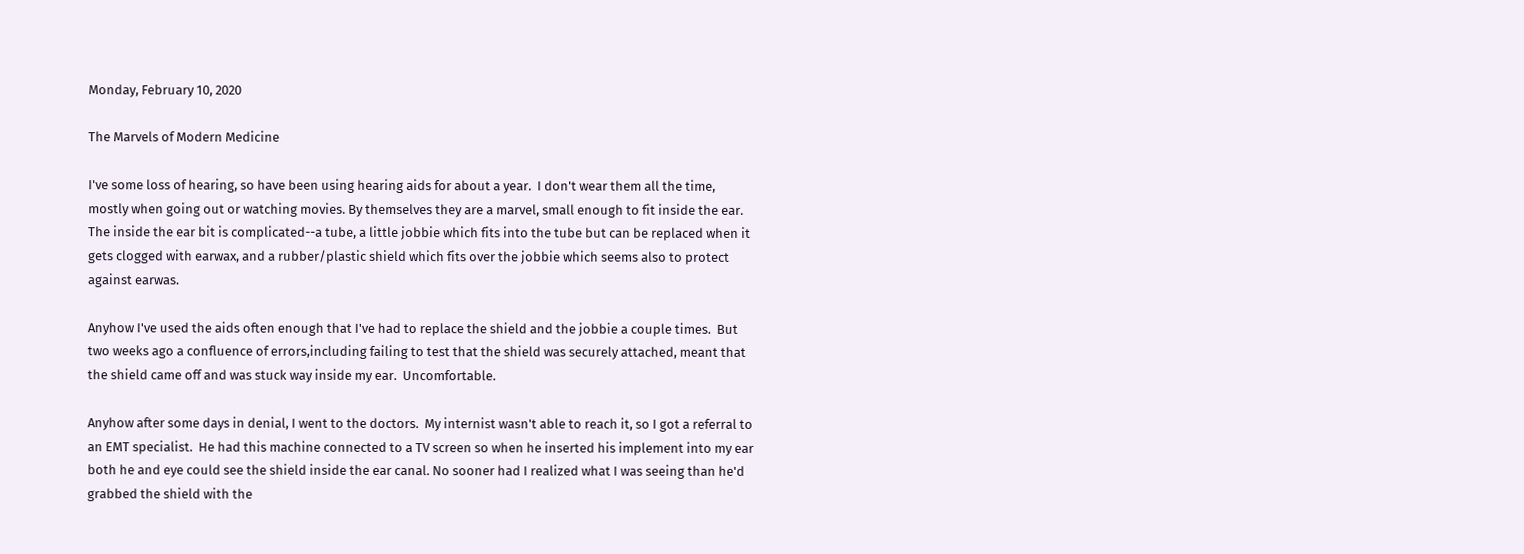Monday, February 10, 2020

The Marvels of Modern Medicine

I've some loss of hearing, so have been using hearing aids for about a year.  I don't wear them all the time, mostly when going out or watching movies. By themselves they are a marvel, small enough to fit inside the ear. The inside the ear bit is complicated--a tube, a little jobbie which fits into the tube but can be replaced when it gets clogged with earwax, and a rubber/plastic shield which fits over the jobbie which seems also to protect against earwas.

Anyhow I've used the aids often enough that I've had to replace the shield and the jobbie a couple times.  But two weeks ago a confluence of errors,including failing to test that the shield was securely attached, meant that the shield came off and was stuck way inside my ear.  Uncomfortable.

Anyhow after some days in denial, I went to the doctors.  My internist wasn't able to reach it, so I got a referral to an EMT specialist.  He had this machine connected to a TV screen so when he inserted his implement into my ear both he and eye could see the shield inside the ear canal. No sooner had I realized what I was seeing than he'd grabbed the shield with the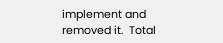implement and removed it.  Total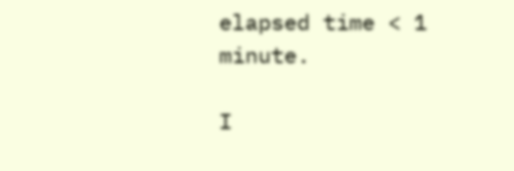elapsed time < 1 minute.

I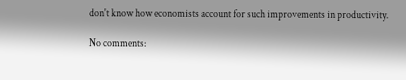don't know how economists account for such improvements in productivity.

No comments: